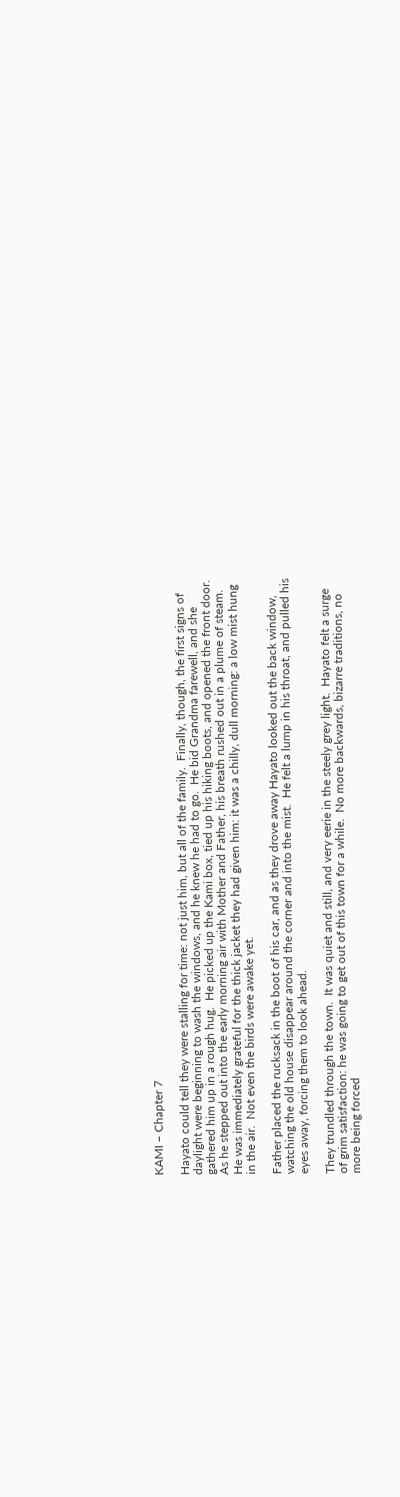KAMI – Chapter 7

Hayato could tell they were stalling for time: not just him, but all of the family.  Finally, though, the first signs of daylight were beginning to wash the windows, and he knew he had to go.  He bid Grandma farewell, and she gathered him up in a rough hug.  He picked up the Kami box, tied up his hiking boots, and opened the front door.  As he stepped out into the early morning air with Mother and Father, his breath rushed out in a plume of steam.  He was immediately grateful for the thick jacket they had given him: it was a chilly, dull morning: a low mist hung in the air.  Not even the birds were awake yet.

Father placed the rucksack in the boot of his car, and as they drove away Hayato looked out the back window, watching the old house disappear around the corner and into the mist.  He felt a lump in his throat, and pulled his eyes away, forcing them to look ahead.

They trundled through the town.  It was quiet and still, and very eerie in the steely grey light.  Hayato felt a surge of grim satisfaction: he was going to get out of this town for a while.  No more backwards, bizarre traditions, no more being forced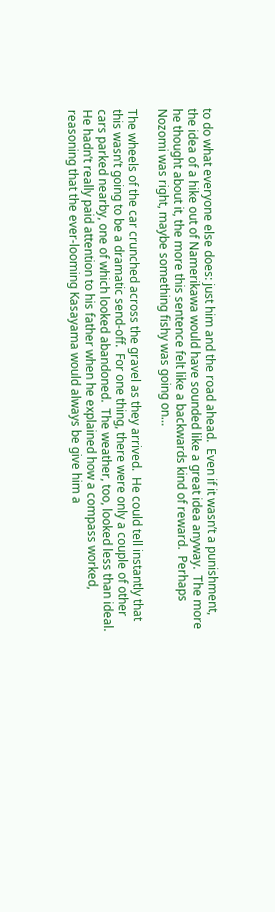to do what everyone else does: just him and the road ahead.  Even if it wasn’t a punishment, the idea of a hike out of Namerikawa would have sounded like a great idea anyway.  The more he thought about it, the more this sentence felt like a backwards kind of reward.  Perhaps Nozomi was right, maybe something fishy was going on…

The wheels of the car crunched across the gravel as they arrived.  He could tell instantly that this wasn’t going to be a dramatic send-off.  For one thing, there were only a couple of other cars parked nearby, one of which looked abandoned.  The weather, too, looked less than ideal.  He hadn’t really paid attention to his father when he explained how a compass worked, reasoning that the ever-looming Kasayama would always be give him a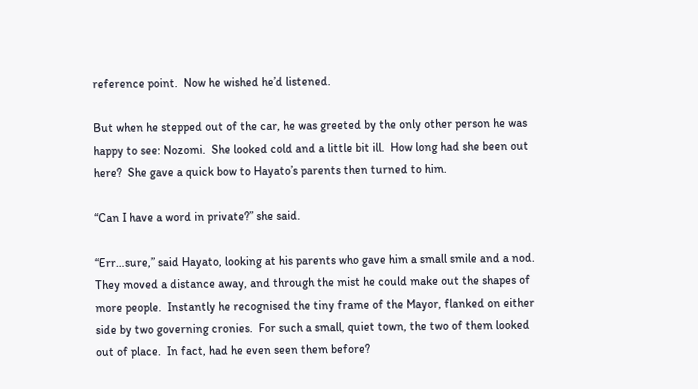reference point.  Now he wished he’d listened.

But when he stepped out of the car, he was greeted by the only other person he was happy to see: Nozomi.  She looked cold and a little bit ill.  How long had she been out here?  She gave a quick bow to Hayato’s parents then turned to him.

“Can I have a word in private?” she said.

“Err…sure,” said Hayato, looking at his parents who gave him a small smile and a nod.  They moved a distance away, and through the mist he could make out the shapes of more people.  Instantly he recognised the tiny frame of the Mayor, flanked on either side by two governing cronies.  For such a small, quiet town, the two of them looked out of place.  In fact, had he even seen them before?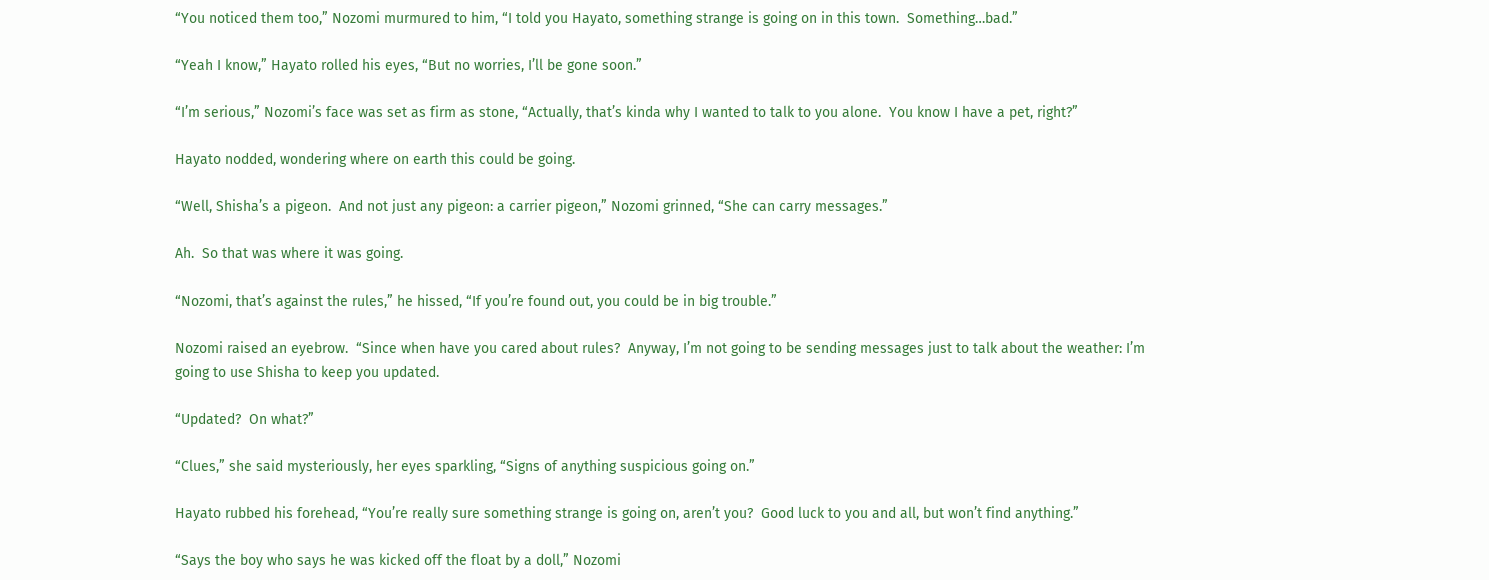“You noticed them too,” Nozomi murmured to him, “I told you Hayato, something strange is going on in this town.  Something…bad.”

“Yeah I know,” Hayato rolled his eyes, “But no worries, I’ll be gone soon.”

“I’m serious,” Nozomi’s face was set as firm as stone, “Actually, that’s kinda why I wanted to talk to you alone.  You know I have a pet, right?”

Hayato nodded, wondering where on earth this could be going.

“Well, Shisha’s a pigeon.  And not just any pigeon: a carrier pigeon,” Nozomi grinned, “She can carry messages.”

Ah.  So that was where it was going.

“Nozomi, that’s against the rules,” he hissed, “If you’re found out, you could be in big trouble.”

Nozomi raised an eyebrow.  “Since when have you cared about rules?  Anyway, I’m not going to be sending messages just to talk about the weather: I’m going to use Shisha to keep you updated.

“Updated?  On what?”

“Clues,” she said mysteriously, her eyes sparkling, “Signs of anything suspicious going on.”

Hayato rubbed his forehead, “You’re really sure something strange is going on, aren’t you?  Good luck to you and all, but won’t find anything.”

“Says the boy who says he was kicked off the float by a doll,” Nozomi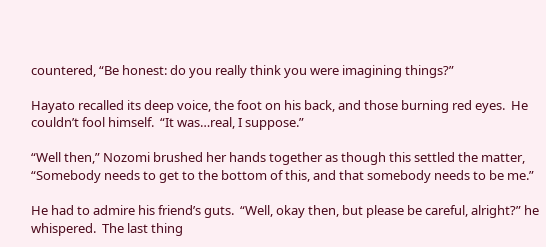countered, “Be honest: do you really think you were imagining things?”

Hayato recalled its deep voice, the foot on his back, and those burning red eyes.  He couldn’t fool himself.  “It was…real, I suppose.”

“Well then,” Nozomi brushed her hands together as though this settled the matter, “Somebody needs to get to the bottom of this, and that somebody needs to be me.”

He had to admire his friend’s guts.  “Well, okay then, but please be careful, alright?” he whispered.  The last thing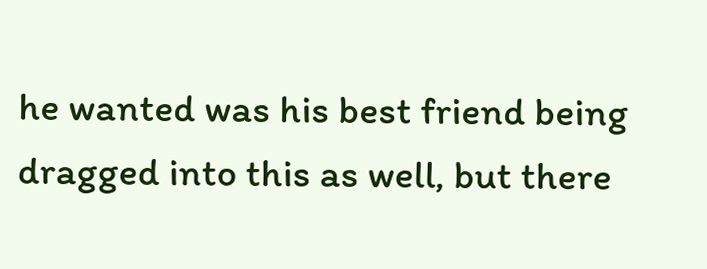he wanted was his best friend being dragged into this as well, but there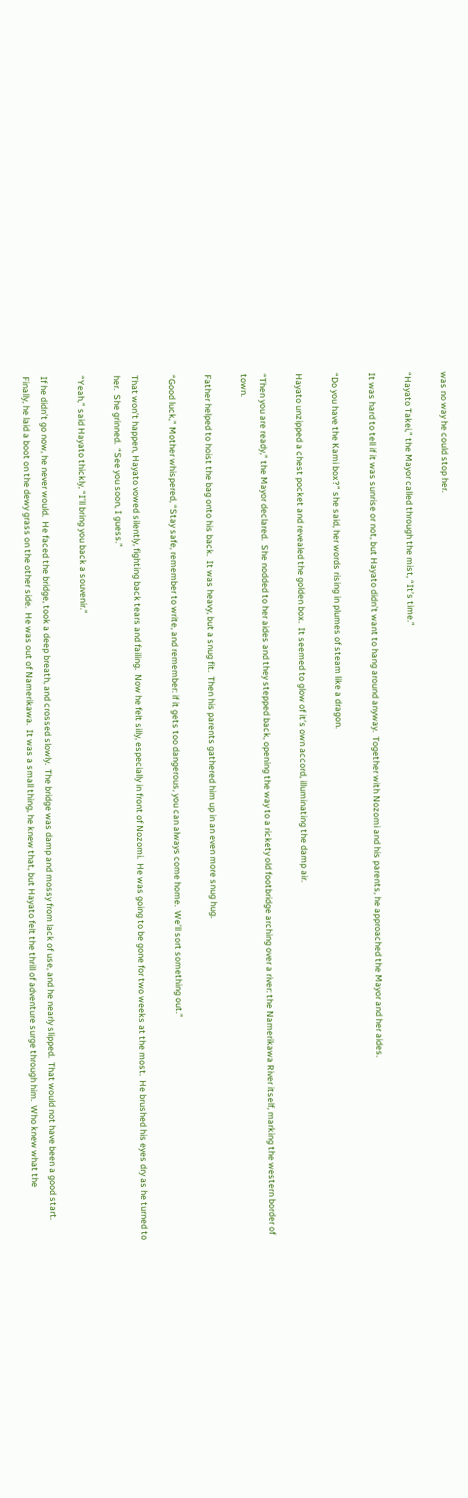was no way he could stop her.

“Hayato Takei,” the Mayor called through the mist, “It’s time.”

It was hard to tell if it was sunrise or not, but Hayato didn’t want to hang around anyway.  Together with Nozomi and his parents, he approached the Mayor and her aides.

“Do you have the Kami box?” she said, her words rising in plumes of steam like a dragon.

Hayato unzipped a chest pocket and revealed the golden box.  It seemed to glow of it’s own accord, illuminating the damp air.

“Then you are ready,” the Mayor declared.  She nodded to her aides and they stepped back, opening the way to a rickety old footbridge arching over a river: the Namerikawa River itself, marking the western border of town.

Father helped to hoist the bag onto his back.  It was heavy, but a snug fit.  Then his parents gathered him up in an even more snug hug.

“Good luck,” Mother whispered, “Stay safe, remember to write, and remember: if it gets too dangerous, you can always come home.  We’ll sort something out.”

That won’t happen, Hayato vowed silently, fighting back tears and failing.  Now he felt silly, especially in front of Nozomi.  He was going to be gone for two weeks at the most.  He brushed his eyes dry as he turned to her.  She grinned.  “See you soon, I guess.”

“Yeah,” said Hayato thickly, “I’ll bring you back a souvenir.”

If he didn’t go now, he never would.  He faced the bridge, took a deep breath, and crossed slowly.  The bridge was damp and mossy from lack of use, and he nearly slipped.  That would not have been a good start.  Finally, he laid a boot on the dewy grass on the other side.  He was out of Namerikawa.  It was a small thing, he knew that, but Hayato felt the thrill of adventure surge through him.  Who knew what the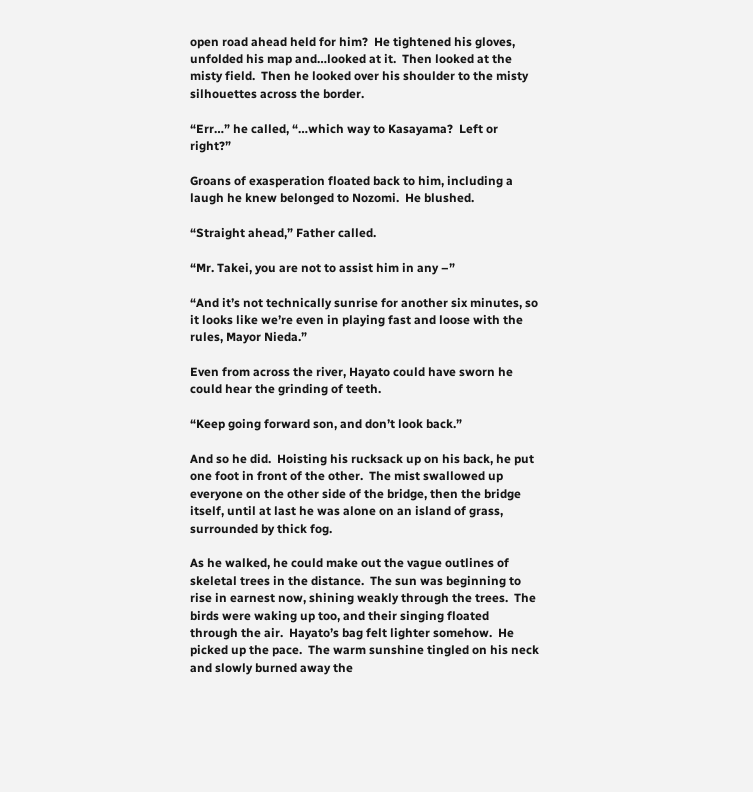open road ahead held for him?  He tightened his gloves, unfolded his map and…looked at it.  Then looked at the misty field.  Then he looked over his shoulder to the misty silhouettes across the border.

“Err…” he called, “…which way to Kasayama?  Left or right?”

Groans of exasperation floated back to him, including a laugh he knew belonged to Nozomi.  He blushed.

“Straight ahead,” Father called.

“Mr. Takei, you are not to assist him in any –”

“And it’s not technically sunrise for another six minutes, so it looks like we’re even in playing fast and loose with the rules, Mayor Nieda.”

Even from across the river, Hayato could have sworn he could hear the grinding of teeth.

“Keep going forward son, and don’t look back.”

And so he did.  Hoisting his rucksack up on his back, he put one foot in front of the other.  The mist swallowed up everyone on the other side of the bridge, then the bridge itself, until at last he was alone on an island of grass, surrounded by thick fog.

As he walked, he could make out the vague outlines of skeletal trees in the distance.  The sun was beginning to rise in earnest now, shining weakly through the trees.  The birds were waking up too, and their singing floated through the air.  Hayato’s bag felt lighter somehow.  He picked up the pace.  The warm sunshine tingled on his neck and slowly burned away the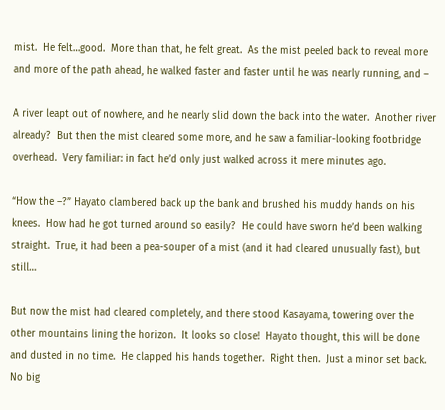mist.  He felt…good.  More than that, he felt great.  As the mist peeled back to reveal more and more of the path ahead, he walked faster and faster until he was nearly running, and –

A river leapt out of nowhere, and he nearly slid down the back into the water.  Another river already?  But then the mist cleared some more, and he saw a familiar-looking footbridge overhead.  Very familiar: in fact he’d only just walked across it mere minutes ago.

“How the –?” Hayato clambered back up the bank and brushed his muddy hands on his knees.  How had he got turned around so easily?  He could have sworn he’d been walking straight.  True, it had been a pea-souper of a mist (and it had cleared unusually fast), but still…

But now the mist had cleared completely, and there stood Kasayama, towering over the other mountains lining the horizon.  It looks so close!  Hayato thought, this will be done and dusted in no time.  He clapped his hands together.  Right then.  Just a minor set back.  No big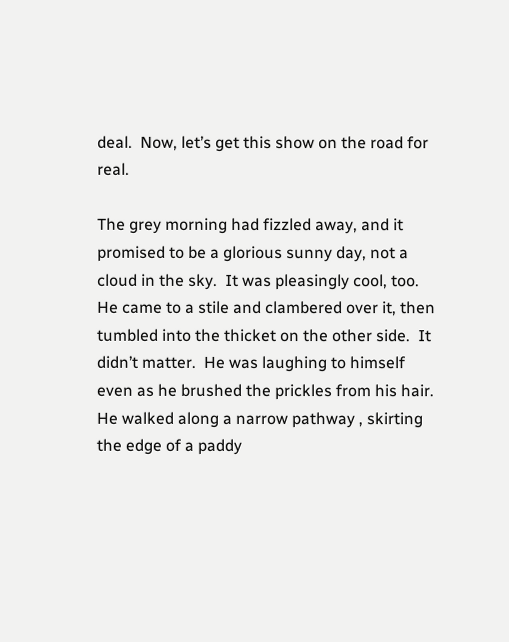deal.  Now, let’s get this show on the road for real.

The grey morning had fizzled away, and it promised to be a glorious sunny day, not a cloud in the sky.  It was pleasingly cool, too.  He came to a stile and clambered over it, then tumbled into the thicket on the other side.  It didn’t matter.  He was laughing to himself even as he brushed the prickles from his hair.  He walked along a narrow pathway , skirting the edge of a paddy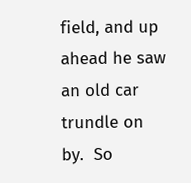field, and up ahead he saw an old car trundle on by.  So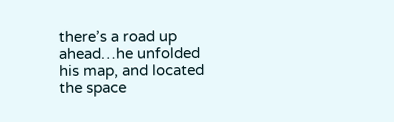there’s a road up ahead…he unfolded his map, and located the space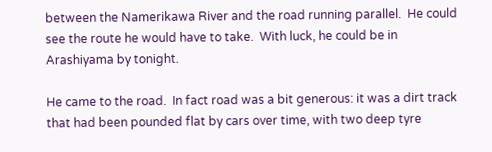between the Namerikawa River and the road running parallel.  He could see the route he would have to take.  With luck, he could be in Arashiyama by tonight.

He came to the road.  In fact road was a bit generous: it was a dirt track that had been pounded flat by cars over time, with two deep tyre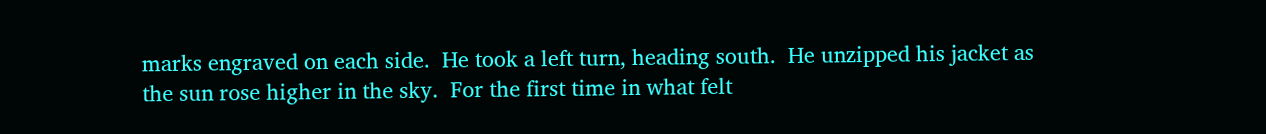marks engraved on each side.  He took a left turn, heading south.  He unzipped his jacket as the sun rose higher in the sky.  For the first time in what felt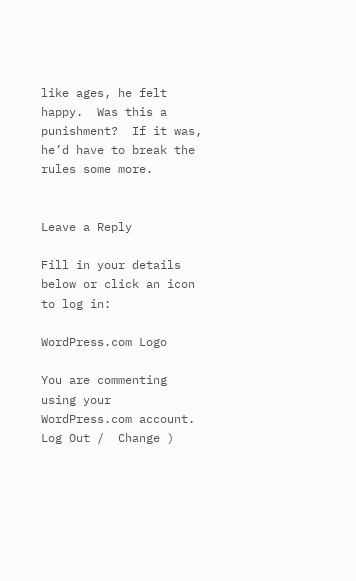like ages, he felt happy.  Was this a punishment?  If it was, he’d have to break the rules some more.


Leave a Reply

Fill in your details below or click an icon to log in:

WordPress.com Logo

You are commenting using your WordPress.com account. Log Out /  Change )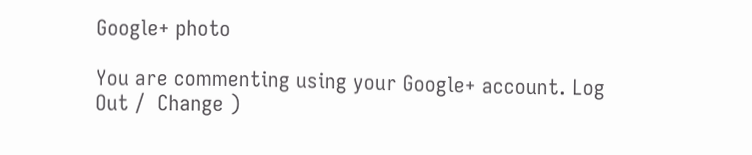Google+ photo

You are commenting using your Google+ account. Log Out /  Change )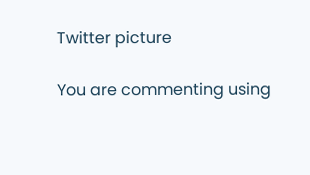Twitter picture

You are commenting using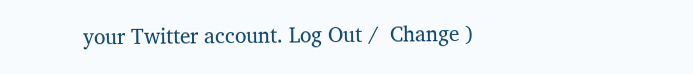your Twitter account. Log Out /  Change )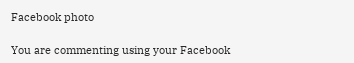Facebook photo

You are commenting using your Facebook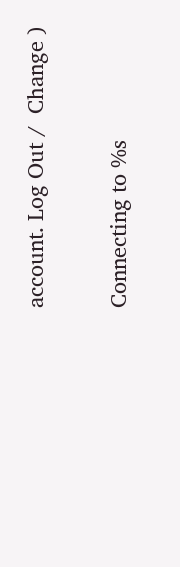account. Log Out /  Change )

Connecting to %s